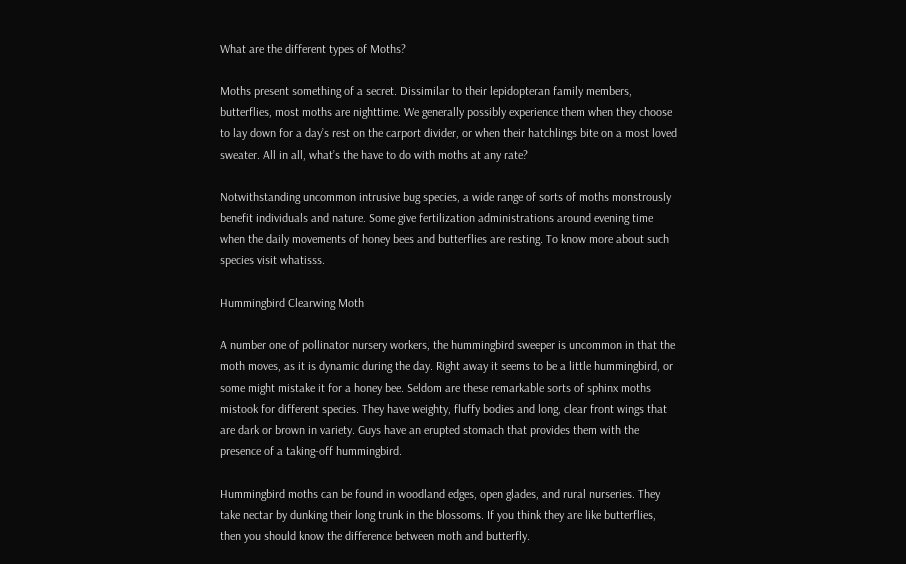What are the different types of Moths?

Moths present something of a secret. Dissimilar to their lepidopteran family members, butterflies, most moths are nighttime. We generally possibly experience them when they choose to lay down for a day’s rest on the carport divider, or when their hatchlings bite on a most loved sweater. All in all, what’s the have to do with moths at any rate?

Notwithstanding uncommon intrusive bug species, a wide range of sorts of moths monstrously benefit individuals and nature. Some give fertilization administrations around evening time when the daily movements of honey bees and butterflies are resting. To know more about such species visit whatisss.

Hummingbird Clearwing Moth

A number one of pollinator nursery workers, the hummingbird sweeper is uncommon in that the moth moves, as it is dynamic during the day. Right away it seems to be a little hummingbird, or some might mistake it for a honey bee. Seldom are these remarkable sorts of sphinx moths mistook for different species. They have weighty, fluffy bodies and long, clear front wings that are dark or brown in variety. Guys have an erupted stomach that provides them with the presence of a taking-off hummingbird.

Hummingbird moths can be found in woodland edges, open glades, and rural nurseries. They take nectar by dunking their long trunk in the blossoms. If you think they are like butterflies, then you should know the difference between moth and butterfly.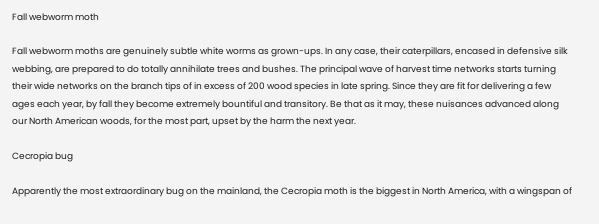Fall webworm moth

Fall webworm moths are genuinely subtle white worms as grown-ups. In any case, their caterpillars, encased in defensive silk webbing, are prepared to do totally annihilate trees and bushes. The principal wave of harvest time networks starts turning their wide networks on the branch tips of in excess of 200 wood species in late spring. Since they are fit for delivering a few ages each year, by fall they become extremely bountiful and transitory. Be that as it may, these nuisances advanced along our North American woods, for the most part, upset by the harm the next year.

Cecropia bug

Apparently the most extraordinary bug on the mainland, the Cecropia moth is the biggest in North America, with a wingspan of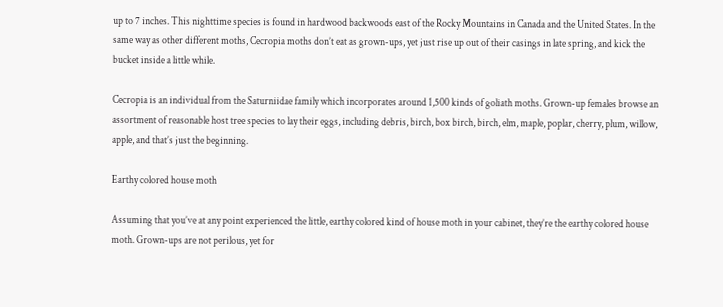up to 7 inches. This nighttime species is found in hardwood backwoods east of the Rocky Mountains in Canada and the United States. In the same way as other different moths, Cecropia moths don’t eat as grown-ups, yet just rise up out of their casings in late spring, and kick the bucket inside a little while.

Cecropia is an individual from the Saturniidae family which incorporates around 1,500 kinds of goliath moths. Grown-up females browse an assortment of reasonable host tree species to lay their eggs, including debris, birch, box birch, birch, elm, maple, poplar, cherry, plum, willow, apple, and that’s just the beginning.

Earthy colored house moth

Assuming that you’ve at any point experienced the little, earthy colored kind of house moth in your cabinet, they’re the earthy colored house moth. Grown-ups are not perilous, yet for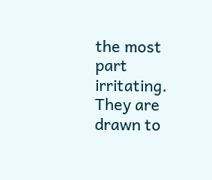the most part irritating. They are drawn to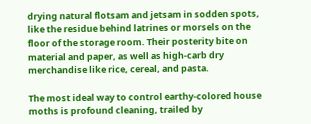drying natural flotsam and jetsam in sodden spots, like the residue behind latrines or morsels on the floor of the storage room. Their posterity bite on material and paper, as well as high-carb dry merchandise like rice, cereal, and pasta.

The most ideal way to control earthy-colored house moths is profound cleaning, trailed by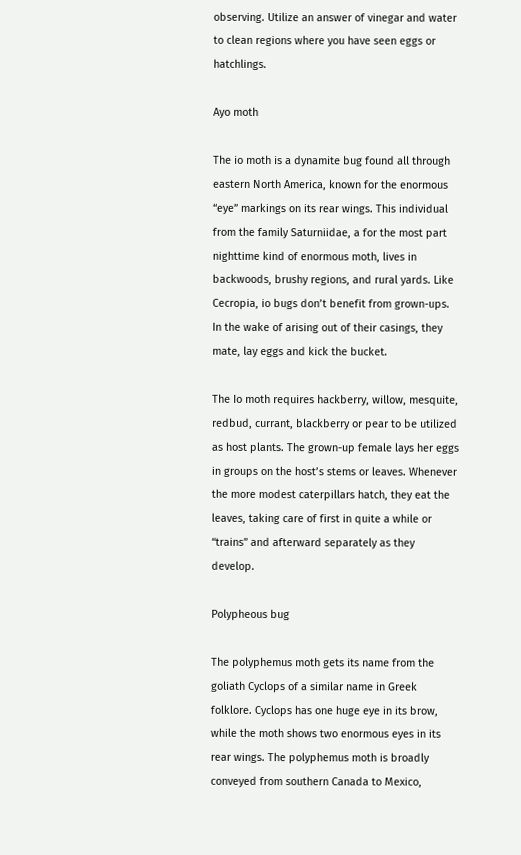observing. Utilize an answer of vinegar and water to clean regions where you have seen eggs or hatchlings.

Ayo moth

The io moth is a dynamite bug found all through eastern North America, known for the enormous “eye” markings on its rear wings. This individual from the family Saturniidae, a for the most part nighttime kind of enormous moth, lives in backwoods, brushy regions, and rural yards. Like Cecropia, io bugs don’t benefit from grown-ups. In the wake of arising out of their casings, they mate, lay eggs and kick the bucket.

The Io moth requires hackberry, willow, mesquite, redbud, currant, blackberry or pear to be utilized as host plants. The grown-up female lays her eggs in groups on the host’s stems or leaves. Whenever the more modest caterpillars hatch, they eat the leaves, taking care of first in quite a while or “trains” and afterward separately as they develop.

Polypheous bug

The polyphemus moth gets its name from the goliath Cyclops of a similar name in Greek folklore. Cyclops has one huge eye in its brow, while the moth shows two enormous eyes in its rear wings. The polyphemus moth is broadly conveyed from southern Canada to Mexico,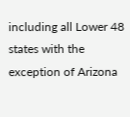including all Lower 48 states with the exception of Arizona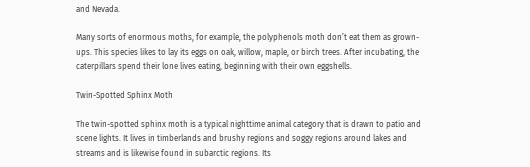and Nevada.

Many sorts of enormous moths, for example, the polyphenols moth don’t eat them as grown-ups. This species likes to lay its eggs on oak, willow, maple, or birch trees. After incubating, the caterpillars spend their lone lives eating, beginning with their own eggshells.

Twin-Spotted Sphinx Moth

The twin-spotted sphinx moth is a typical nighttime animal category that is drawn to patio and scene lights. It lives in timberlands and brushy regions and soggy regions around lakes and streams and is likewise found in subarctic regions. Its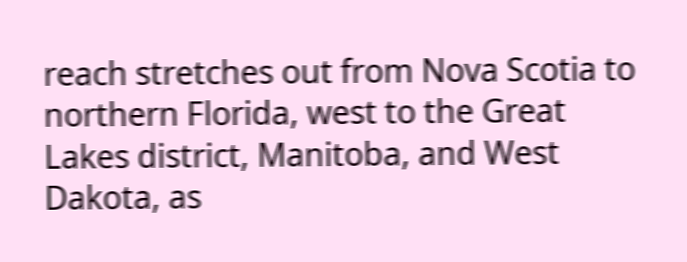reach stretches out from Nova Scotia to northern Florida, west to the Great Lakes district, Manitoba, and West Dakota, as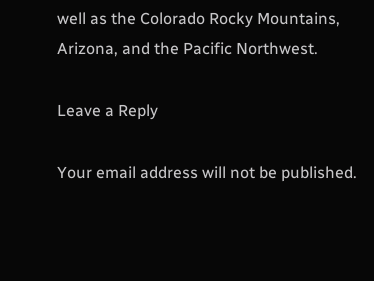well as the Colorado Rocky Mountains, Arizona, and the Pacific Northwest.

Leave a Reply

Your email address will not be published.